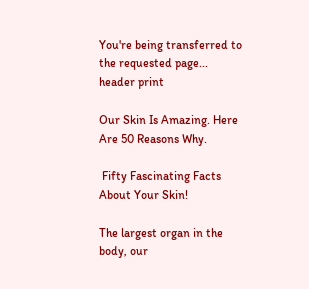You're being transferred to the requested page...
header print

Our Skin Is Amazing. Here Are 50 Reasons Why.

 Fifty Fascinating Facts About Your Skin!

The largest organ in the body, our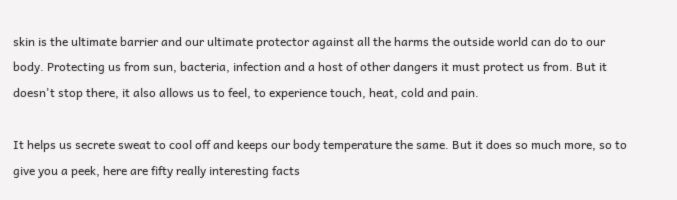skin is the ultimate barrier and our ultimate protector against all the harms the outside world can do to our body. Protecting us from sun, bacteria, infection and a host of other dangers it must protect us from. But it doesn't stop there, it also allows us to feel, to experience touch, heat, cold and pain.

It helps us secrete sweat to cool off and keeps our body temperature the same. But it does so much more, so to give you a peek, here are fifty really interesting facts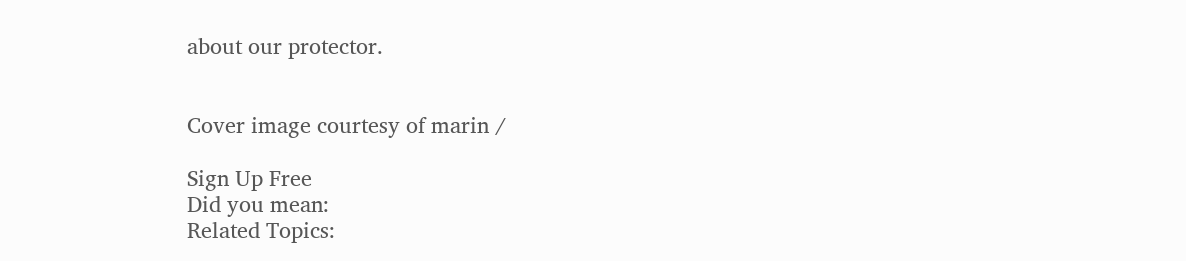about our protector.


Cover image courtesy of marin /

Sign Up Free
Did you mean:
Related Topics: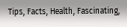Tips, Facts, Health, Fascinating,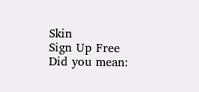Skin
Sign Up Free
Did you mean: